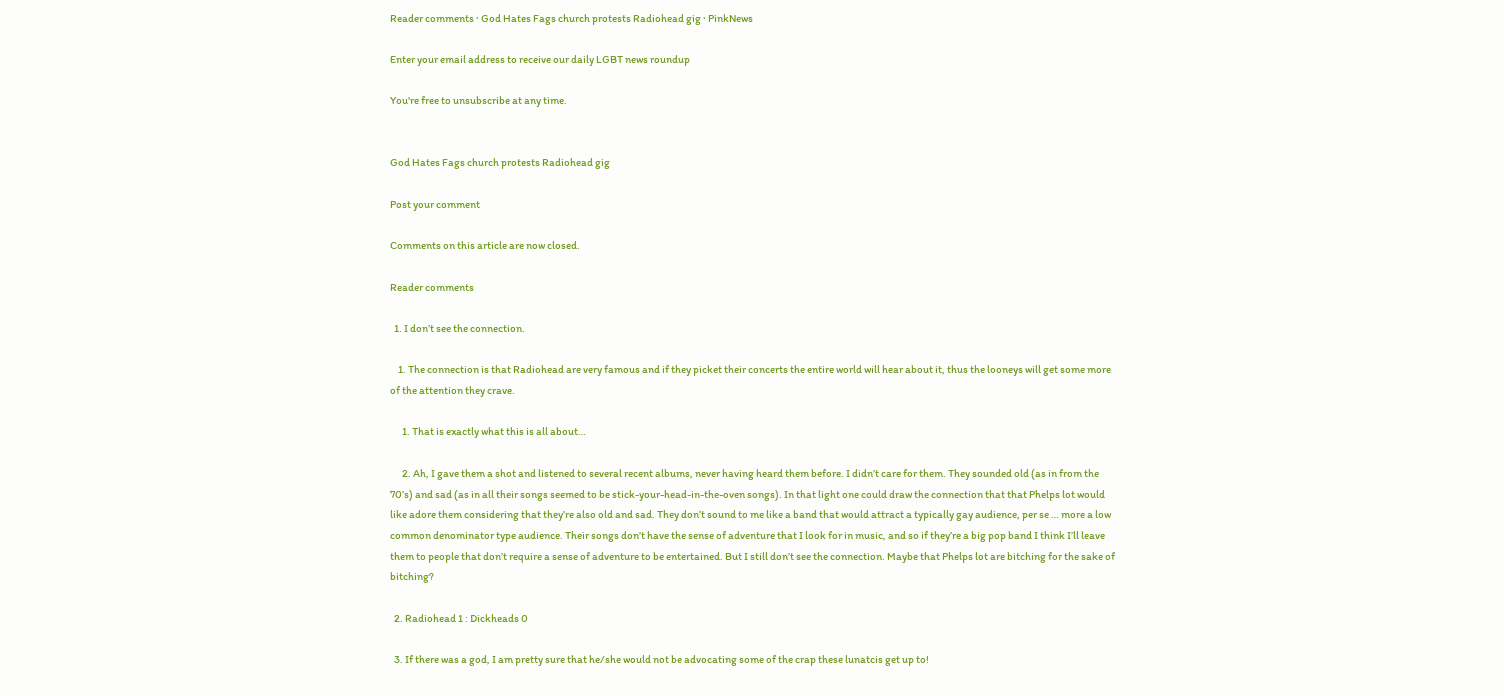Reader comments · God Hates Fags church protests Radiohead gig · PinkNews

Enter your email address to receive our daily LGBT news roundup

You're free to unsubscribe at any time.


God Hates Fags church protests Radiohead gig

Post your comment

Comments on this article are now closed.

Reader comments

  1. I don’t see the connection.

    1. The connection is that Radiohead are very famous and if they picket their concerts the entire world will hear about it, thus the looneys will get some more of the attention they crave.

      1. That is exactly what this is all about…

      2. Ah, I gave them a shot and listened to several recent albums, never having heard them before. I didn’t care for them. They sounded old (as in from the 70’s) and sad (as in all their songs seemed to be stick-your-head-in-the-oven songs). In that light one could draw the connection that that Phelps lot would like adore them considering that they’re also old and sad. They don’t sound to me like a band that would attract a typically gay audience, per se … more a low common denominator type audience. Their songs don’t have the sense of adventure that I look for in music, and so if they’re a big pop band I think I’ll leave them to people that don’t require a sense of adventure to be entertained. But I still don’t see the connection. Maybe that Phelps lot are bitching for the sake of bitching?

  2. Radiohead 1 : Dickheads 0

  3. If there was a god, I am pretty sure that he/she would not be advocating some of the crap these lunatcis get up to!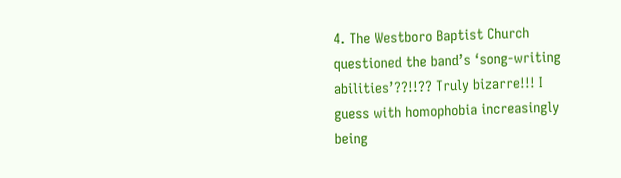4. The Westboro Baptist Church questioned the band’s ‘song-writing abilities’??!!?? Truly bizarre!!! I guess with homophobia increasingly being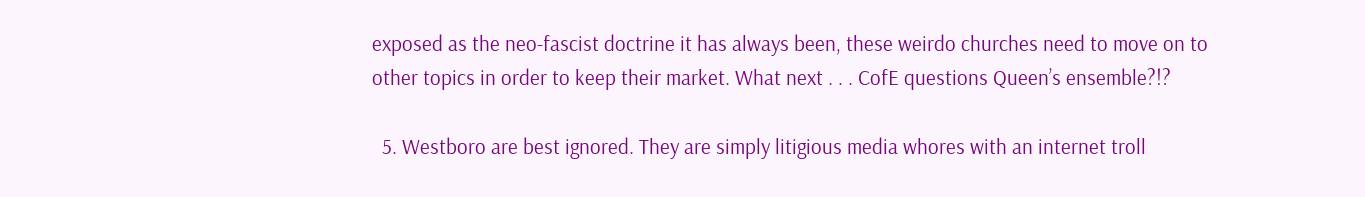exposed as the neo-fascist doctrine it has always been, these weirdo churches need to move on to other topics in order to keep their market. What next . . . CofE questions Queen’s ensemble?!?

  5. Westboro are best ignored. They are simply litigious media whores with an internet troll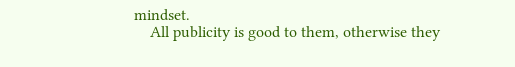mindset.
    All publicity is good to them, otherwise they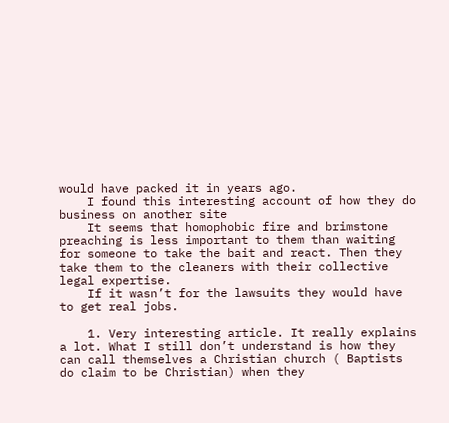would have packed it in years ago.
    I found this interesting account of how they do business on another site
    It seems that homophobic fire and brimstone preaching is less important to them than waiting for someone to take the bait and react. Then they take them to the cleaners with their collective legal expertise.
    If it wasn’t for the lawsuits they would have to get real jobs.

    1. Very interesting article. It really explains a lot. What I still don’t understand is how they can call themselves a Christian church ( Baptists do claim to be Christian) when they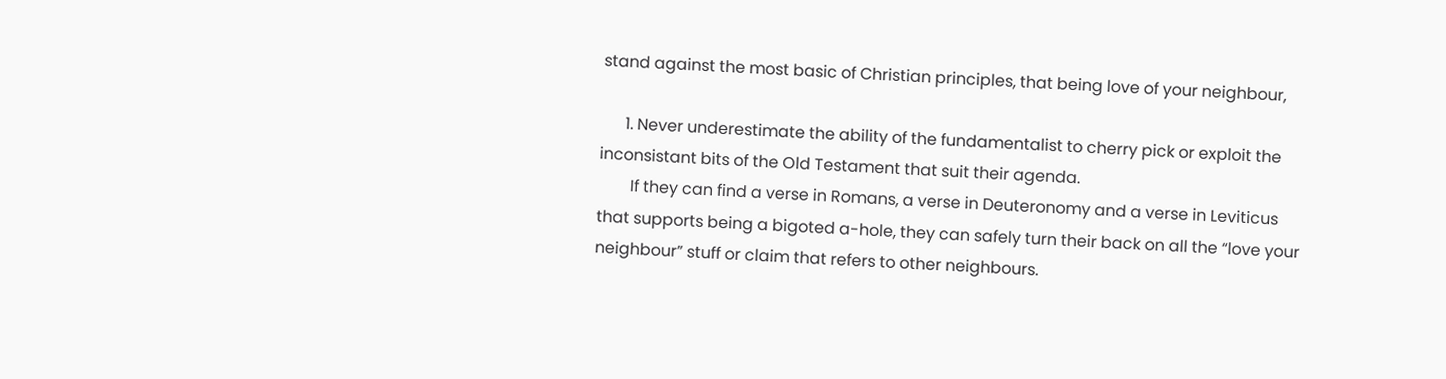stand against the most basic of Christian principles, that being love of your neighbour,

      1. Never underestimate the ability of the fundamentalist to cherry pick or exploit the inconsistant bits of the Old Testament that suit their agenda.
        If they can find a verse in Romans, a verse in Deuteronomy and a verse in Leviticus that supports being a bigoted a-hole, they can safely turn their back on all the “love your neighbour” stuff or claim that refers to other neighbours.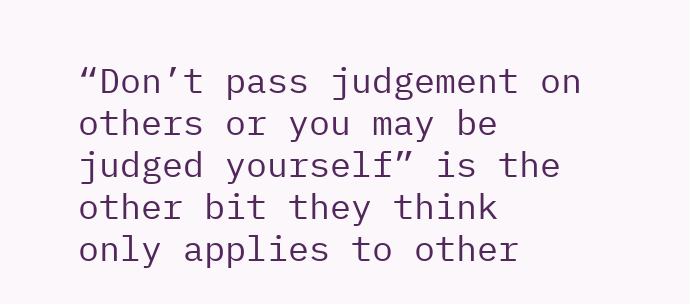“Don’t pass judgement on others or you may be judged yourself” is the other bit they think only applies to other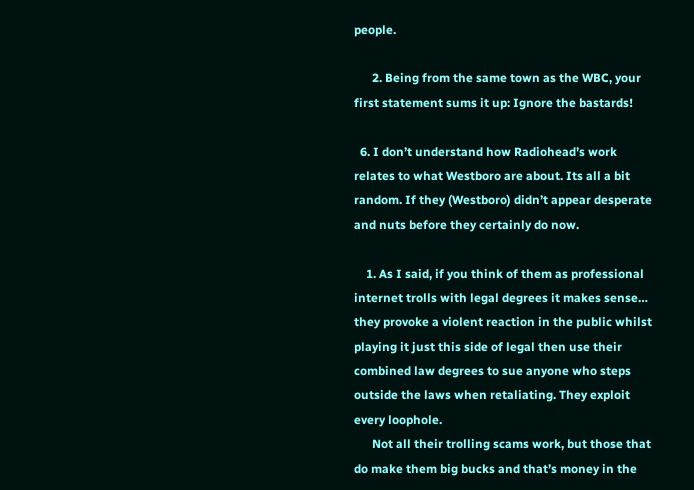people.

      2. Being from the same town as the WBC, your first statement sums it up: Ignore the bastards!

  6. I don’t understand how Radiohead’s work relates to what Westboro are about. Its all a bit random. If they (Westboro) didn’t appear desperate and nuts before they certainly do now.

    1. As I said, if you think of them as professional internet trolls with legal degrees it makes sense… they provoke a violent reaction in the public whilst playing it just this side of legal then use their combined law degrees to sue anyone who steps outside the laws when retaliating. They exploit every loophole.
      Not all their trolling scams work, but those that do make them big bucks and that’s money in the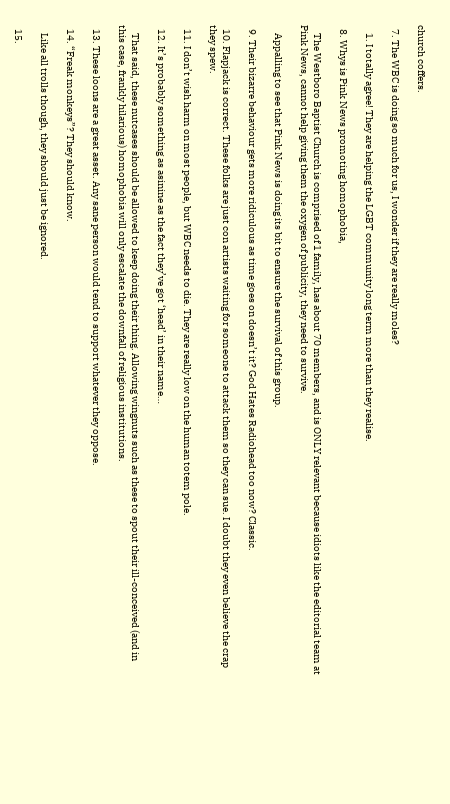church coffers.

  7. The WBC is doing so much for us, I wonder if they are really moles?

    1. I totally agree! They are helping the LGBT community long term more than they realise.

  8. Whys is Pink News promoting homophobia,

    The Westboro Baptist Church is comprised of 1 family, has about 70 members, and is ONLY relevant because idiots like the editorial team at Pink News, cannot help giving them the oxygen of publicity, they need to survive.

    Appalling to see that Pink News is doing its bit to ensure the survival of this group.

  9. Their bizarre behaviour gets more ridiculous as time goes on doesn’t it? God Hates Radiohead too now? Classic.

  10. Flapjack is correct. These folks are just con artists waiting for someone to attack them so they can sue. I doubt they even believe the crap they spew.

  11. I don’t wish harm on most people, but WBC needs to die. They are really low on the human totem pole.

  12. It’s probably something as asinine as the fact they’ve got ‘head’ in their name…

    That said, these nutcases should be allowed to keep doing their thing. Allowing wingnuts such as these to spout their ill-conceived (and in this case, frankly hilarious) homophobia will only escalate the downfall of religious institutions.

  13. These loons are a great asset. Any sane person would tend to support whatever they oppose.

  14. “Freak monkeys”? They should know.

    Like all trolls though, they should just be ignored.

  15.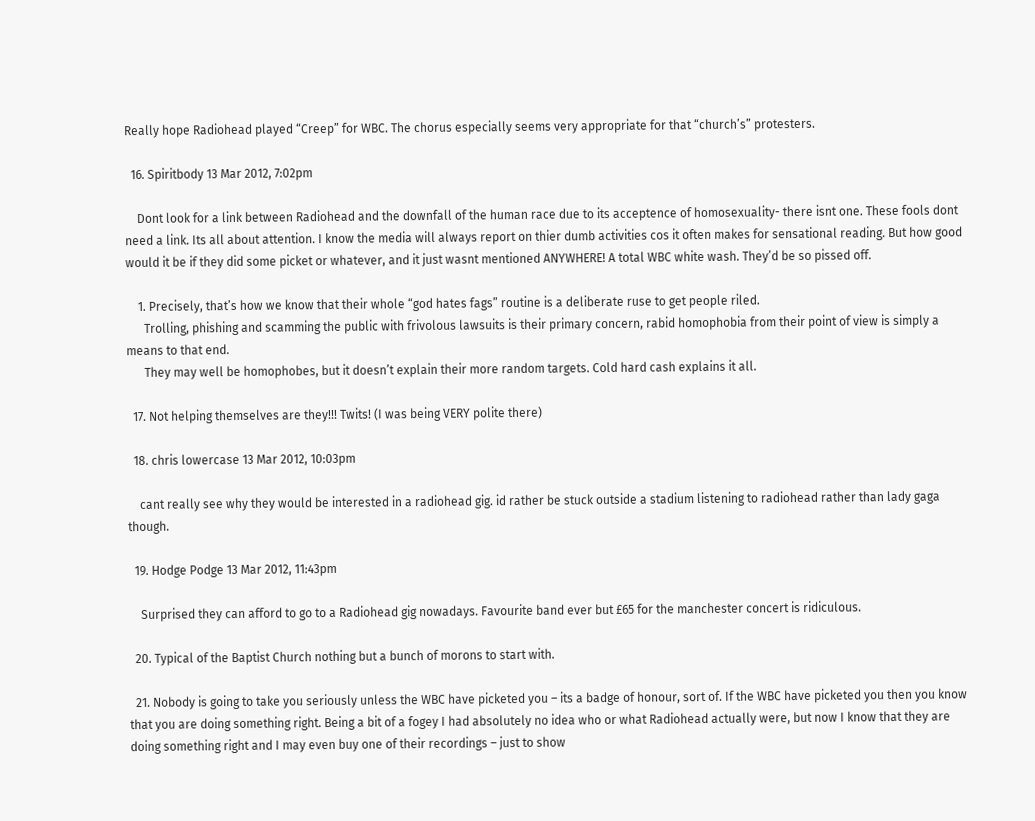Really hope Radiohead played “Creep” for WBC. The chorus especially seems very appropriate for that “church’s” protesters.

  16. Spiritbody 13 Mar 2012, 7:02pm

    Dont look for a link between Radiohead and the downfall of the human race due to its acceptence of homosexuality- there isnt one. These fools dont need a link. Its all about attention. I know the media will always report on thier dumb activities cos it often makes for sensational reading. But how good would it be if they did some picket or whatever, and it just wasnt mentioned ANYWHERE! A total WBC white wash. They’d be so pissed off.

    1. Precisely, that’s how we know that their whole “god hates fags” routine is a deliberate ruse to get people riled.
      Trolling, phishing and scamming the public with frivolous lawsuits is their primary concern, rabid homophobia from their point of view is simply a means to that end.
      They may well be homophobes, but it doesn’t explain their more random targets. Cold hard cash explains it all.

  17. Not helping themselves are they!!! Twits! (I was being VERY polite there)

  18. chris lowercase 13 Mar 2012, 10:03pm

    cant really see why they would be interested in a radiohead gig. id rather be stuck outside a stadium listening to radiohead rather than lady gaga though.

  19. Hodge Podge 13 Mar 2012, 11:43pm

    Surprised they can afford to go to a Radiohead gig nowadays. Favourite band ever but £65 for the manchester concert is ridiculous.

  20. Typical of the Baptist Church nothing but a bunch of morons to start with.

  21. Nobody is going to take you seriously unless the WBC have picketed you – its a badge of honour, sort of. If the WBC have picketed you then you know that you are doing something right. Being a bit of a fogey I had absolutely no idea who or what Radiohead actually were, but now I know that they are doing something right and I may even buy one of their recordings – just to show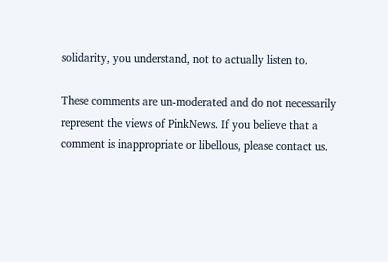solidarity, you understand, not to actually listen to.

These comments are un-moderated and do not necessarily represent the views of PinkNews. If you believe that a comment is inappropriate or libellous, please contact us.